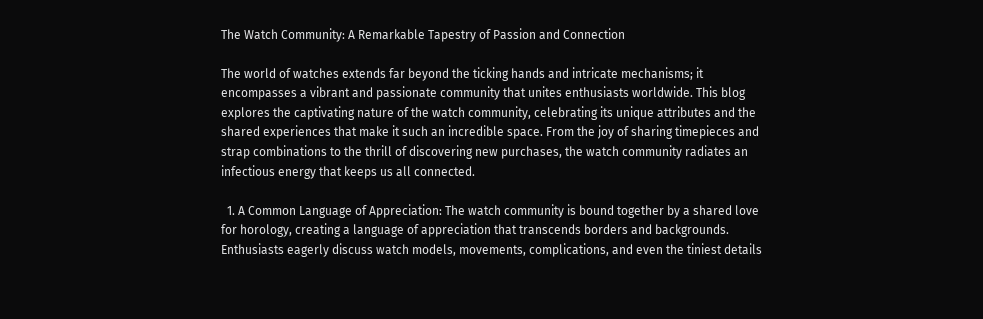The Watch Community: A Remarkable Tapestry of Passion and Connection

The world of watches extends far beyond the ticking hands and intricate mechanisms; it encompasses a vibrant and passionate community that unites enthusiasts worldwide. This blog explores the captivating nature of the watch community, celebrating its unique attributes and the shared experiences that make it such an incredible space. From the joy of sharing timepieces and strap combinations to the thrill of discovering new purchases, the watch community radiates an infectious energy that keeps us all connected.

  1. A Common Language of Appreciation: The watch community is bound together by a shared love for horology, creating a language of appreciation that transcends borders and backgrounds. Enthusiasts eagerly discuss watch models, movements, complications, and even the tiniest details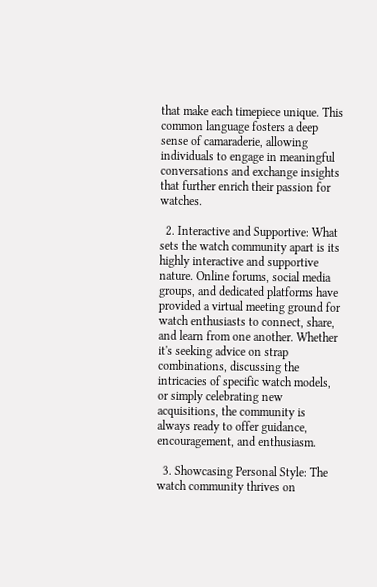that make each timepiece unique. This common language fosters a deep sense of camaraderie, allowing individuals to engage in meaningful conversations and exchange insights that further enrich their passion for watches.

  2. Interactive and Supportive: What sets the watch community apart is its highly interactive and supportive nature. Online forums, social media groups, and dedicated platforms have provided a virtual meeting ground for watch enthusiasts to connect, share, and learn from one another. Whether it's seeking advice on strap combinations, discussing the intricacies of specific watch models, or simply celebrating new acquisitions, the community is always ready to offer guidance, encouragement, and enthusiasm.

  3. Showcasing Personal Style: The watch community thrives on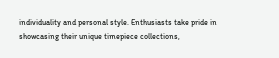individuality and personal style. Enthusiasts take pride in showcasing their unique timepiece collections,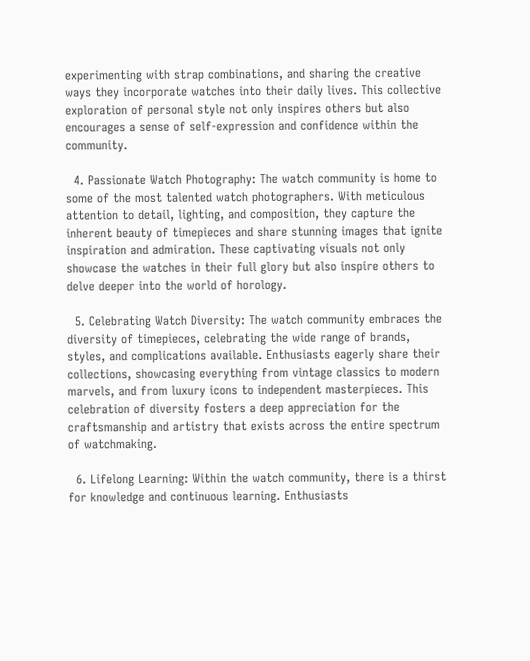experimenting with strap combinations, and sharing the creative ways they incorporate watches into their daily lives. This collective exploration of personal style not only inspires others but also encourages a sense of self-expression and confidence within the community.

  4. Passionate Watch Photography: The watch community is home to some of the most talented watch photographers. With meticulous attention to detail, lighting, and composition, they capture the inherent beauty of timepieces and share stunning images that ignite inspiration and admiration. These captivating visuals not only showcase the watches in their full glory but also inspire others to delve deeper into the world of horology.

  5. Celebrating Watch Diversity: The watch community embraces the diversity of timepieces, celebrating the wide range of brands, styles, and complications available. Enthusiasts eagerly share their collections, showcasing everything from vintage classics to modern marvels, and from luxury icons to independent masterpieces. This celebration of diversity fosters a deep appreciation for the craftsmanship and artistry that exists across the entire spectrum of watchmaking.

  6. Lifelong Learning: Within the watch community, there is a thirst for knowledge and continuous learning. Enthusiasts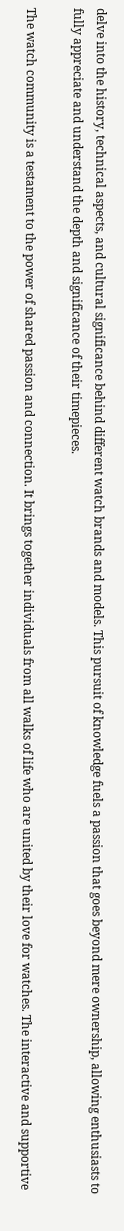delve into the history, technical aspects, and cultural significance behind different watch brands and models. This pursuit of knowledge fuels a passion that goes beyond mere ownership, allowing enthusiasts to fully appreciate and understand the depth and significance of their timepieces.

The watch community is a testament to the power of shared passion and connection. It brings together individuals from all walks of life who are united by their love for watches. The interactive and supportive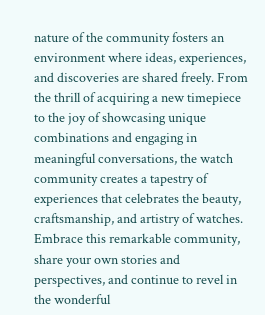nature of the community fosters an environment where ideas, experiences, and discoveries are shared freely. From the thrill of acquiring a new timepiece to the joy of showcasing unique combinations and engaging in meaningful conversations, the watch community creates a tapestry of experiences that celebrates the beauty, craftsmanship, and artistry of watches. Embrace this remarkable community, share your own stories and perspectives, and continue to revel in the wonderful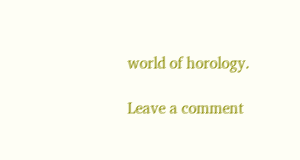world of horology.

Leave a comment